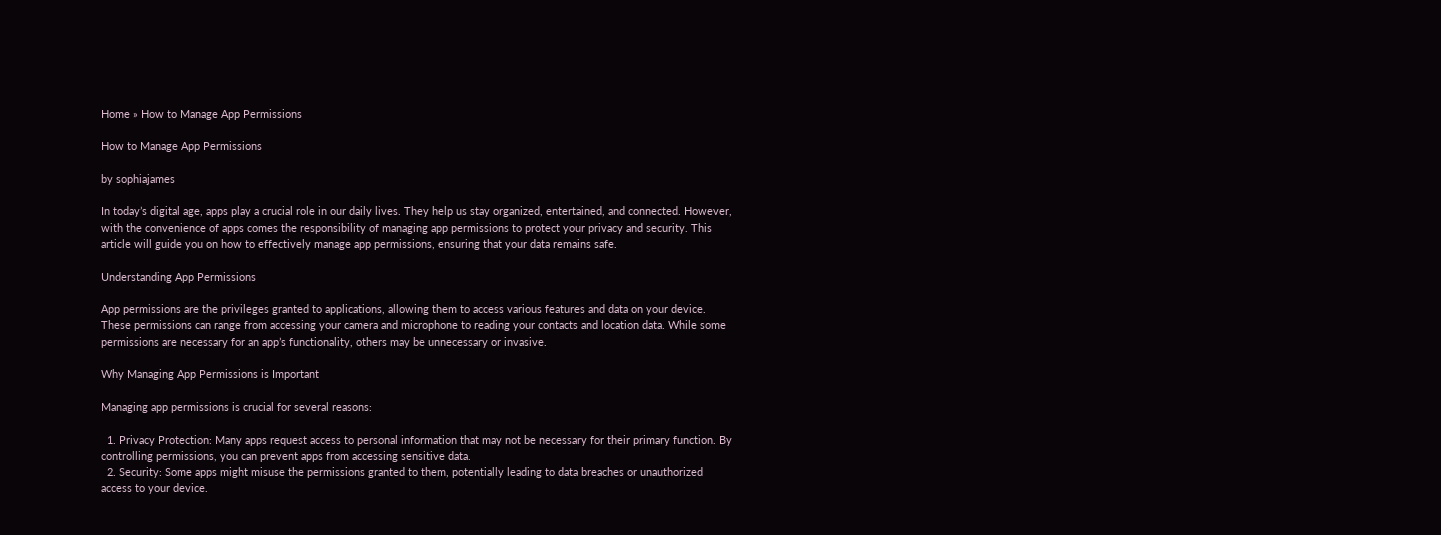Home » How to Manage App Permissions

How to Manage App Permissions

by sophiajames

In today’s digital age, apps play a crucial role in our daily lives. They help us stay organized, entertained, and connected. However, with the convenience of apps comes the responsibility of managing app permissions to protect your privacy and security. This article will guide you on how to effectively manage app permissions, ensuring that your data remains safe.

Understanding App Permissions

App permissions are the privileges granted to applications, allowing them to access various features and data on your device. These permissions can range from accessing your camera and microphone to reading your contacts and location data. While some permissions are necessary for an app’s functionality, others may be unnecessary or invasive.

Why Managing App Permissions is Important

Managing app permissions is crucial for several reasons:

  1. Privacy Protection: Many apps request access to personal information that may not be necessary for their primary function. By controlling permissions, you can prevent apps from accessing sensitive data.
  2. Security: Some apps might misuse the permissions granted to them, potentially leading to data breaches or unauthorized access to your device.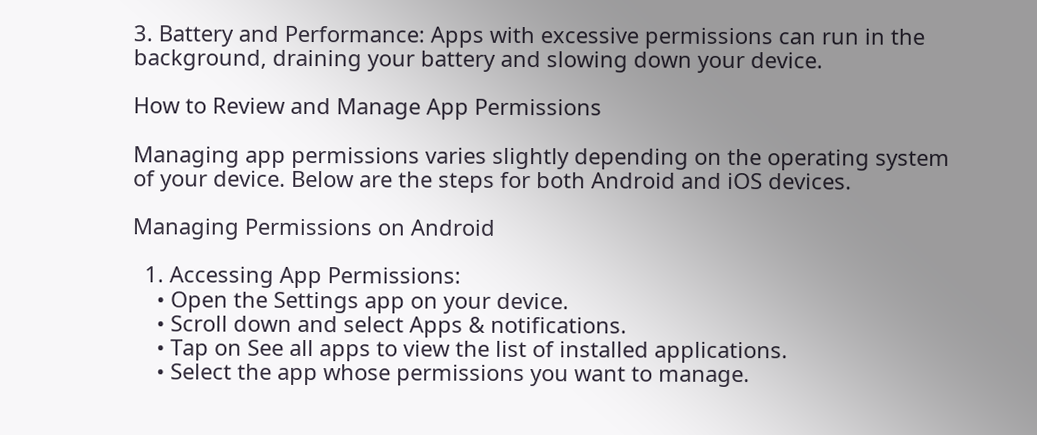3. Battery and Performance: Apps with excessive permissions can run in the background, draining your battery and slowing down your device.

How to Review and Manage App Permissions

Managing app permissions varies slightly depending on the operating system of your device. Below are the steps for both Android and iOS devices.

Managing Permissions on Android

  1. Accessing App Permissions:
    • Open the Settings app on your device.
    • Scroll down and select Apps & notifications.
    • Tap on See all apps to view the list of installed applications.
    • Select the app whose permissions you want to manage.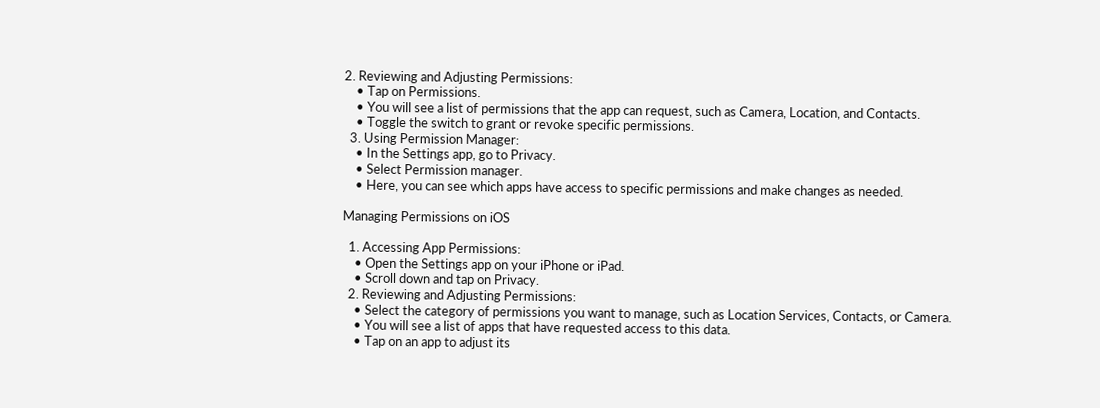2. Reviewing and Adjusting Permissions:
    • Tap on Permissions.
    • You will see a list of permissions that the app can request, such as Camera, Location, and Contacts.
    • Toggle the switch to grant or revoke specific permissions.
  3. Using Permission Manager:
    • In the Settings app, go to Privacy.
    • Select Permission manager.
    • Here, you can see which apps have access to specific permissions and make changes as needed.

Managing Permissions on iOS

  1. Accessing App Permissions:
    • Open the Settings app on your iPhone or iPad.
    • Scroll down and tap on Privacy.
  2. Reviewing and Adjusting Permissions:
    • Select the category of permissions you want to manage, such as Location Services, Contacts, or Camera.
    • You will see a list of apps that have requested access to this data.
    • Tap on an app to adjust its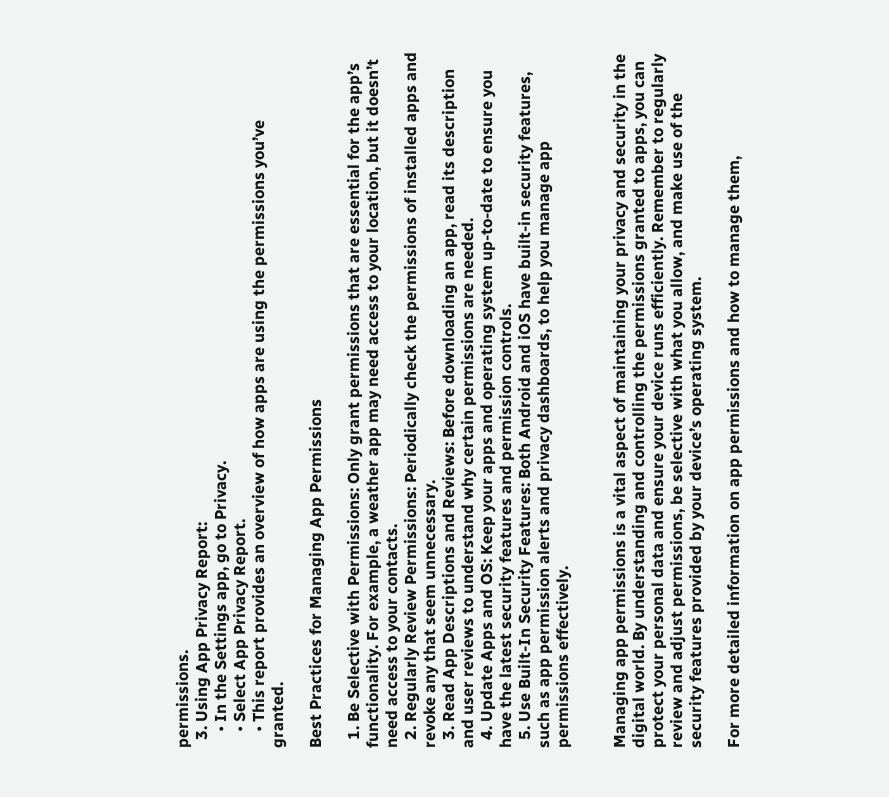permissions.
  3. Using App Privacy Report:
    • In the Settings app, go to Privacy.
    • Select App Privacy Report.
    • This report provides an overview of how apps are using the permissions you’ve granted.

Best Practices for Managing App Permissions

  1. Be Selective with Permissions: Only grant permissions that are essential for the app’s functionality. For example, a weather app may need access to your location, but it doesn’t need access to your contacts.
  2. Regularly Review Permissions: Periodically check the permissions of installed apps and revoke any that seem unnecessary.
  3. Read App Descriptions and Reviews: Before downloading an app, read its description and user reviews to understand why certain permissions are needed.
  4. Update Apps and OS: Keep your apps and operating system up-to-date to ensure you have the latest security features and permission controls.
  5. Use Built-In Security Features: Both Android and iOS have built-in security features, such as app permission alerts and privacy dashboards, to help you manage app permissions effectively.


Managing app permissions is a vital aspect of maintaining your privacy and security in the digital world. By understanding and controlling the permissions granted to apps, you can protect your personal data and ensure your device runs efficiently. Remember to regularly review and adjust permissions, be selective with what you allow, and make use of the security features provided by your device’s operating system.

For more detailed information on app permissions and how to manage them,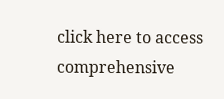click here to access comprehensive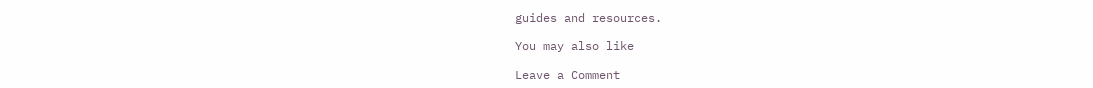guides and resources.

You may also like

Leave a Comment